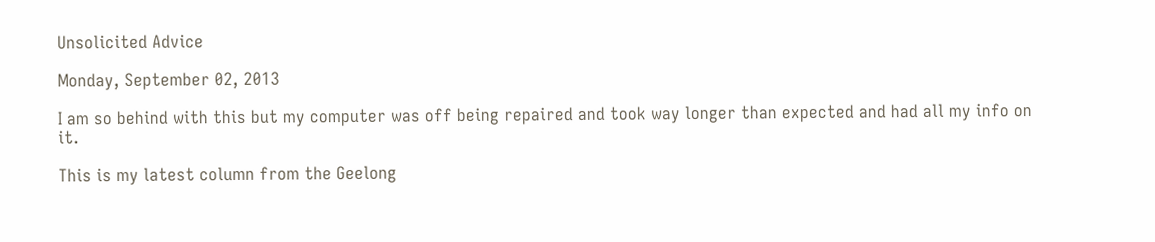Unsolicited Advice

Monday, September 02, 2013

I am so behind with this but my computer was off being repaired and took way longer than expected and had all my info on it.

This is my latest column from the Geelong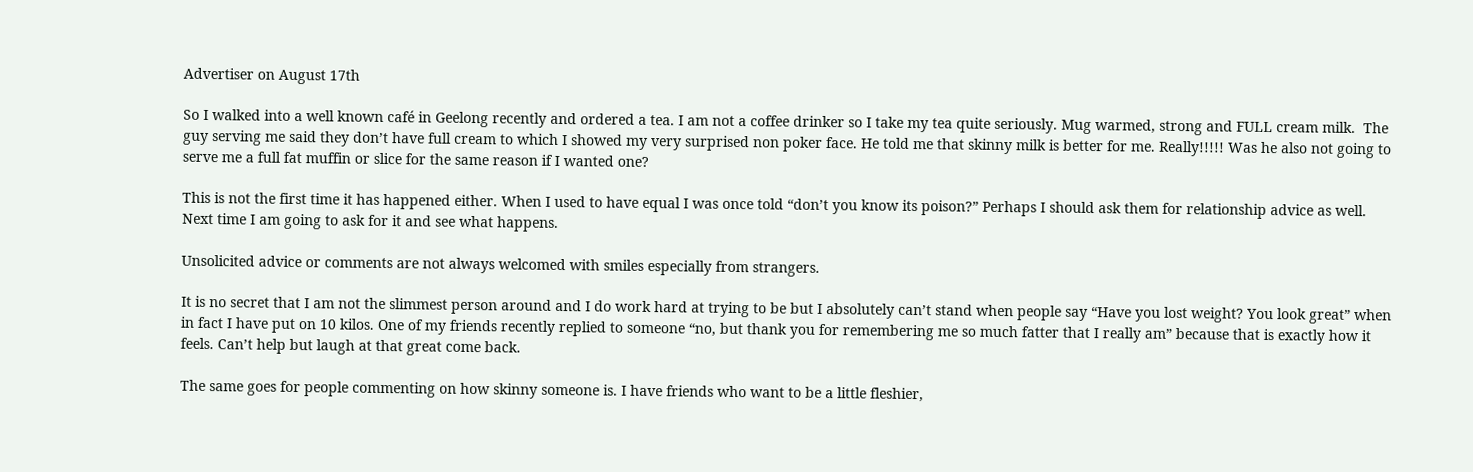Advertiser on August 17th

So I walked into a well known café in Geelong recently and ordered a tea. I am not a coffee drinker so I take my tea quite seriously. Mug warmed, strong and FULL cream milk.  The guy serving me said they don’t have full cream to which I showed my very surprised non poker face. He told me that skinny milk is better for me. Really!!!!! Was he also not going to serve me a full fat muffin or slice for the same reason if I wanted one?

This is not the first time it has happened either. When I used to have equal I was once told “don’t you know its poison?” Perhaps I should ask them for relationship advice as well. Next time I am going to ask for it and see what happens.

Unsolicited advice or comments are not always welcomed with smiles especially from strangers.

It is no secret that I am not the slimmest person around and I do work hard at trying to be but I absolutely can’t stand when people say “Have you lost weight? You look great” when in fact I have put on 10 kilos. One of my friends recently replied to someone “no, but thank you for remembering me so much fatter that I really am” because that is exactly how it feels. Can’t help but laugh at that great come back.

The same goes for people commenting on how skinny someone is. I have friends who want to be a little fleshier,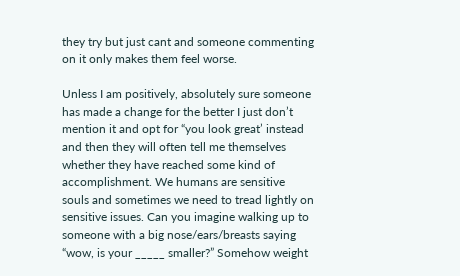they try but just cant and someone commenting on it only makes them feel worse.

Unless I am positively, absolutely sure someone has made a change for the better I just don’t mention it and opt for “you look great’ instead and then they will often tell me themselves whether they have reached some kind of accomplishment. We humans are sensitive souls and sometimes we need to tread lightly on sensitive issues. Can you imagine walking up to someone with a big nose/ears/breasts saying “wow, is your _____ smaller?” Somehow weight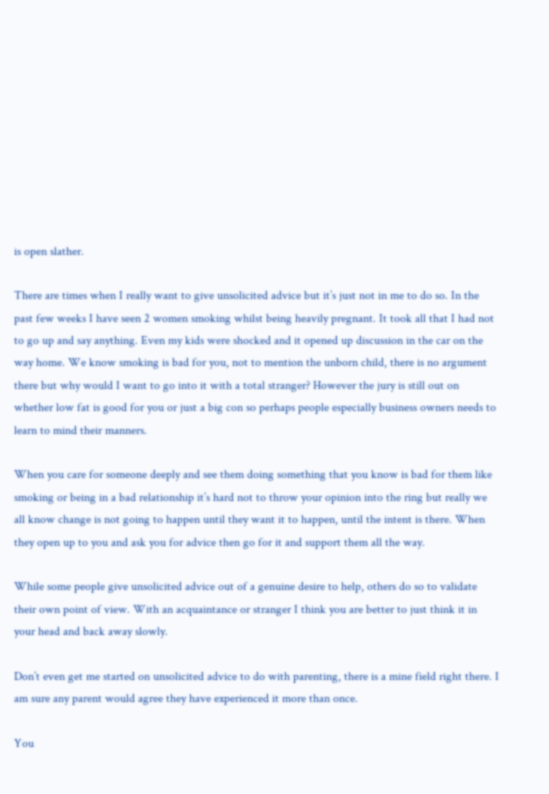is open slather.

There are times when I really want to give unsolicited advice but it’s just not in me to do so. In the past few weeks I have seen 2 women smoking whilst being heavily pregnant. It took all that I had not to go up and say anything. Even my kids were shocked and it opened up discussion in the car on the way home. We know smoking is bad for you, not to mention the unborn child, there is no argument there but why would I want to go into it with a total stranger? However the jury is still out on whether low fat is good for you or just a big con so perhaps people especially business owners needs to learn to mind their manners.

When you care for someone deeply and see them doing something that you know is bad for them like smoking or being in a bad relationship it’s hard not to throw your opinion into the ring but really we all know change is not going to happen until they want it to happen, until the intent is there. When they open up to you and ask you for advice then go for it and support them all the way.

While some people give unsolicited advice out of a genuine desire to help, others do so to validate their own point of view. With an acquaintance or stranger I think you are better to just think it in your head and back away slowly.

Don’t even get me started on unsolicited advice to do with parenting, there is a mine field right there. I am sure any parent would agree they have experienced it more than once.

You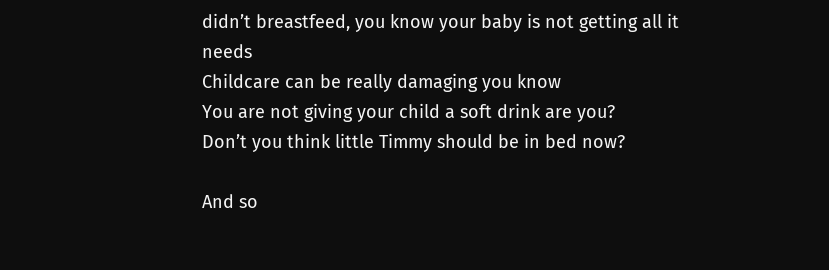didn’t breastfeed, you know your baby is not getting all it needs
Childcare can be really damaging you know
You are not giving your child a soft drink are you?
Don’t you think little Timmy should be in bed now?

And so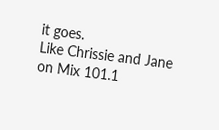it goes.
Like Chrissie and Jane on Mix 101.1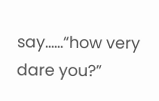say……“how very dare you?”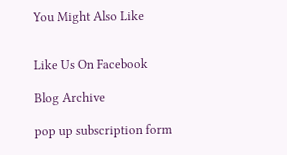You Might Also Like


Like Us On Facebook

Blog Archive

pop up subscription form